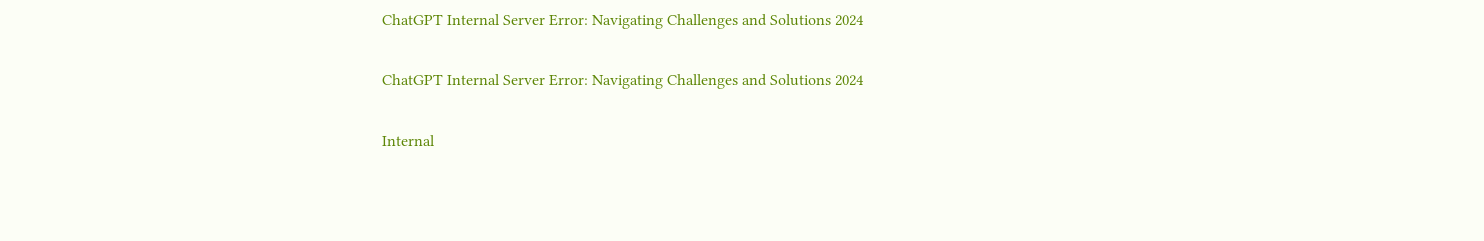ChatGPT Internal Server Error: Navigating Challenges and Solutions 2024

ChatGPT Internal Server Error: Navigating Challenges and Solutions 2024

Internal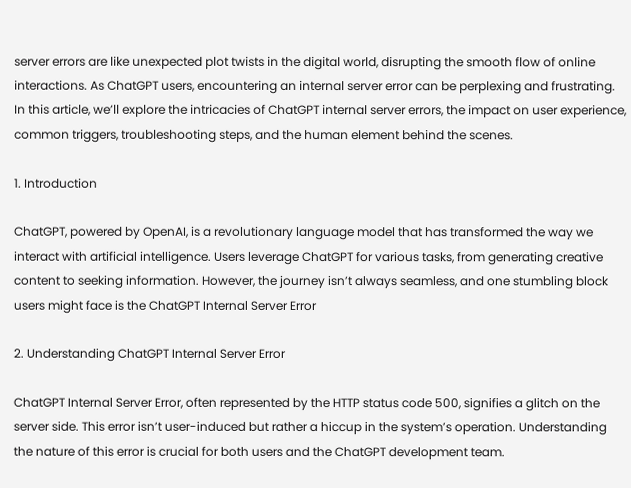server errors are like unexpected plot twists in the digital world, disrupting the smooth flow of online interactions. As ChatGPT users, encountering an internal server error can be perplexing and frustrating. In this article, we’ll explore the intricacies of ChatGPT internal server errors, the impact on user experience, common triggers, troubleshooting steps, and the human element behind the scenes.

1. Introduction

ChatGPT, powered by OpenAI, is a revolutionary language model that has transformed the way we interact with artificial intelligence. Users leverage ChatGPT for various tasks, from generating creative content to seeking information. However, the journey isn’t always seamless, and one stumbling block users might face is the ChatGPT Internal Server Error

2. Understanding ChatGPT Internal Server Error

ChatGPT Internal Server Error, often represented by the HTTP status code 500, signifies a glitch on the server side. This error isn’t user-induced but rather a hiccup in the system’s operation. Understanding the nature of this error is crucial for both users and the ChatGPT development team.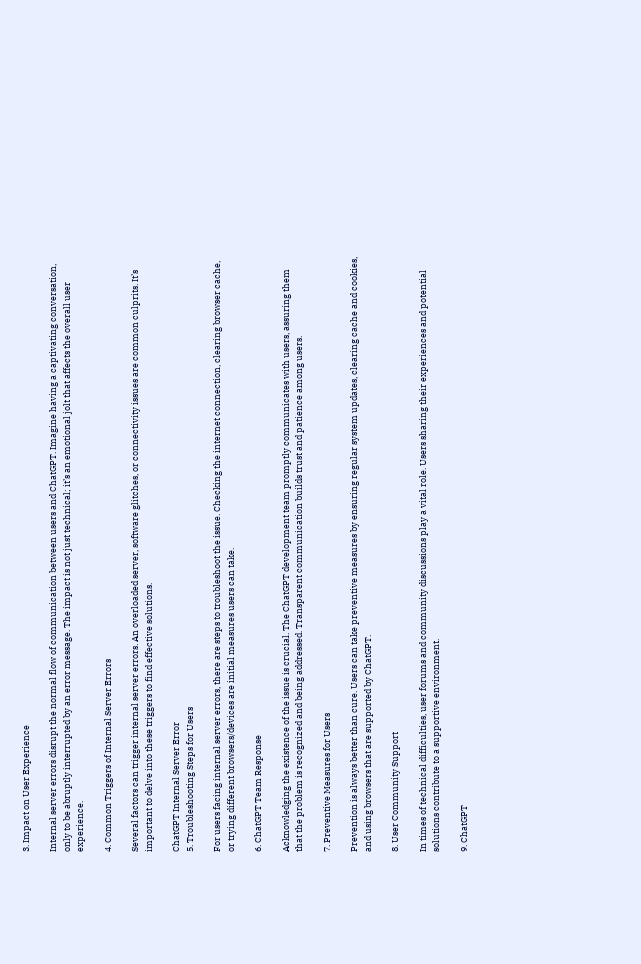3. Impact on User Experience

Internal server errors disrupt the normal flow of communication between users and ChatGPT. Imagine having a captivating conversation, only to be abruptly interrupted by an error message. The impact is not just technical; it’s an emotional jolt that affects the overall user experience.

4. Common Triggers of Internal Server Errors

Several factors can trigger internal server errors. An overloaded server, software glitches, or connectivity issues are common culprits. It’s important to delve into these triggers to find effective solutions.

ChatGPT Internal Server Error
5. Troubleshooting Steps for Users

For users facing internal server errors, there are steps to troubleshoot the issue. Checking the internet connection, clearing browser cache, or trying different browsers/devices are initial measures users can take.

6. ChatGPT Team Response

Acknowledging the existence of the issue is crucial. The ChatGPT development team promptly communicates with users, assuring them that the problem is recognized and being addressed. Transparent communication builds trust and patience among users.

7. Preventive Measures for Users

Prevention is always better than cure. Users can take preventive measures by ensuring regular system updates, clearing cache and cookies, and using browsers that are supported by ChatGPT.

8. User Community Support

In times of technical difficulties, user forums and community discussions play a vital role. Users sharing their experiences and potential solutions contribute to a supportive environment.

9. ChatGPT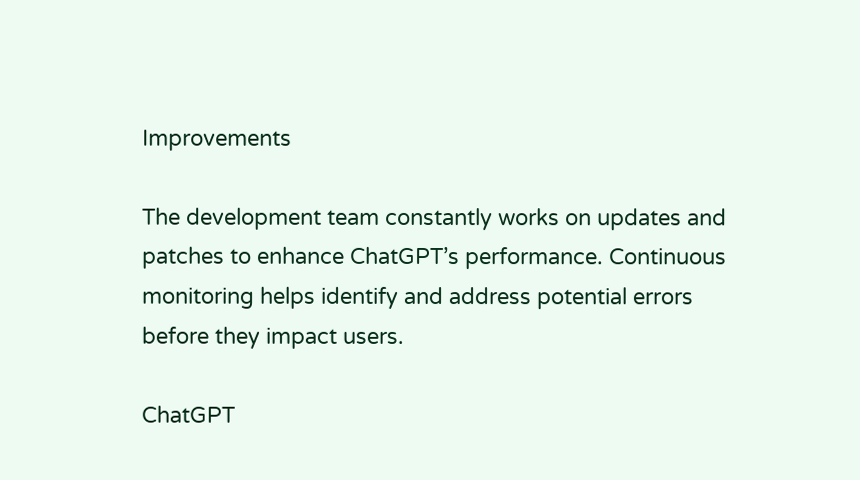Improvements

The development team constantly works on updates and patches to enhance ChatGPT’s performance. Continuous monitoring helps identify and address potential errors before they impact users.

ChatGPT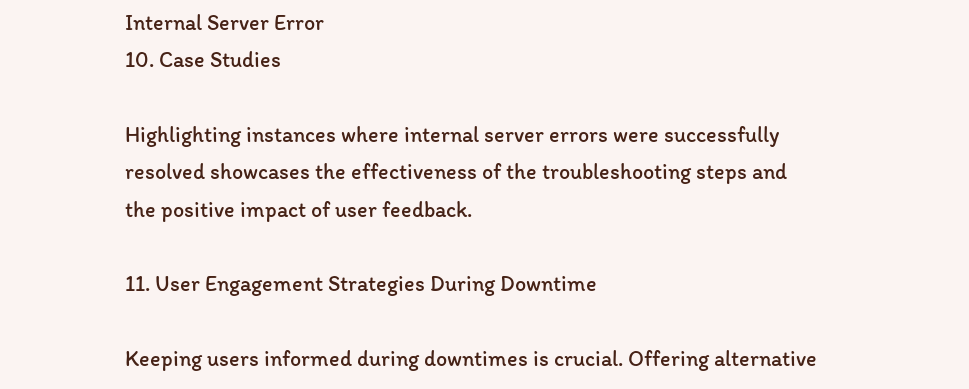Internal Server Error
10. Case Studies

Highlighting instances where internal server errors were successfully resolved showcases the effectiveness of the troubleshooting steps and the positive impact of user feedback.

11. User Engagement Strategies During Downtime

Keeping users informed during downtimes is crucial. Offering alternative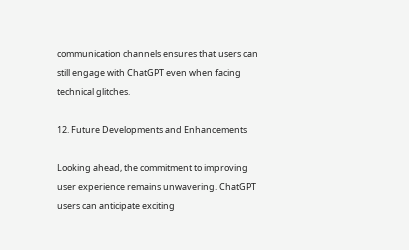communication channels ensures that users can still engage with ChatGPT even when facing technical glitches.

12. Future Developments and Enhancements

Looking ahead, the commitment to improving user experience remains unwavering. ChatGPT users can anticipate exciting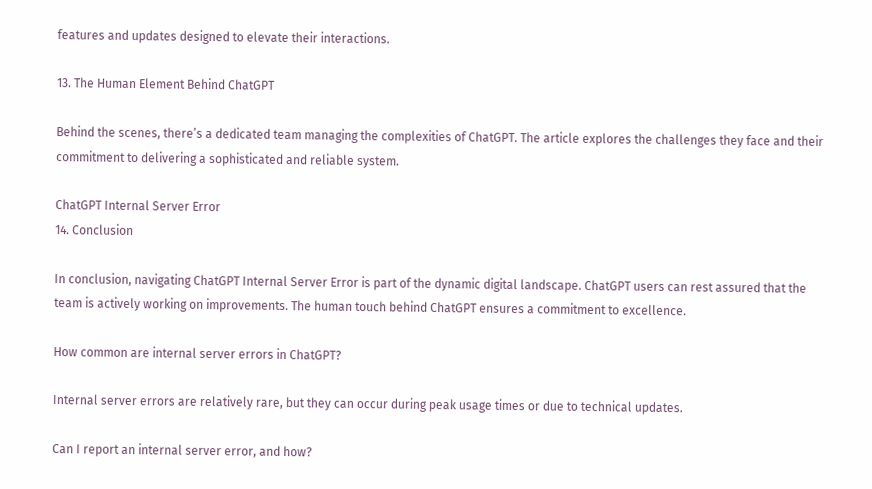features and updates designed to elevate their interactions.

13. The Human Element Behind ChatGPT

Behind the scenes, there’s a dedicated team managing the complexities of ChatGPT. The article explores the challenges they face and their commitment to delivering a sophisticated and reliable system.

ChatGPT Internal Server Error
14. Conclusion

In conclusion, navigating ChatGPT Internal Server Error is part of the dynamic digital landscape. ChatGPT users can rest assured that the team is actively working on improvements. The human touch behind ChatGPT ensures a commitment to excellence.

How common are internal server errors in ChatGPT?

Internal server errors are relatively rare, but they can occur during peak usage times or due to technical updates.

Can I report an internal server error, and how?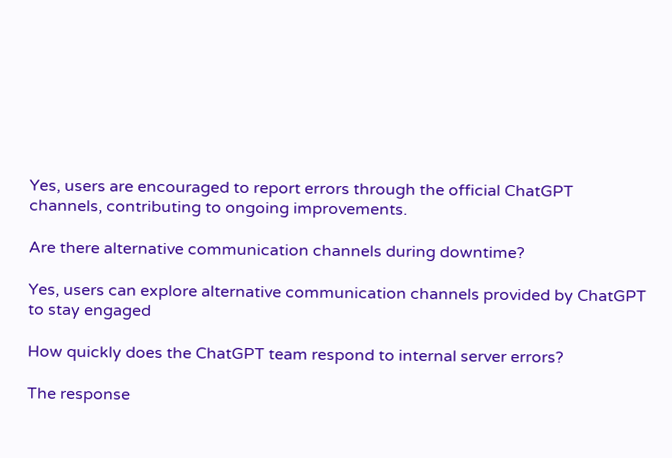Yes, users are encouraged to report errors through the official ChatGPT channels, contributing to ongoing improvements.

Are there alternative communication channels during downtime?

Yes, users can explore alternative communication channels provided by ChatGPT to stay engaged

How quickly does the ChatGPT team respond to internal server errors?

The response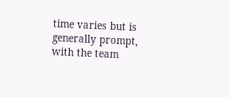time varies but is generally prompt, with the team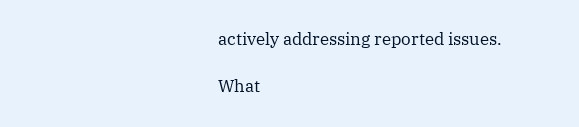actively addressing reported issues.

What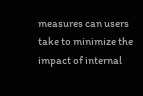measures can users take to minimize the impact of internal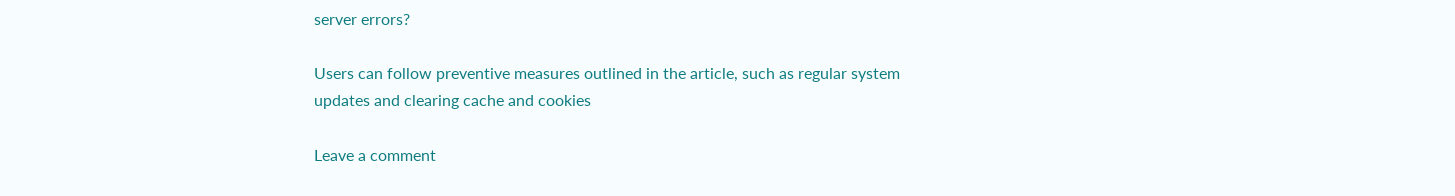server errors?

Users can follow preventive measures outlined in the article, such as regular system updates and clearing cache and cookies

Leave a comment